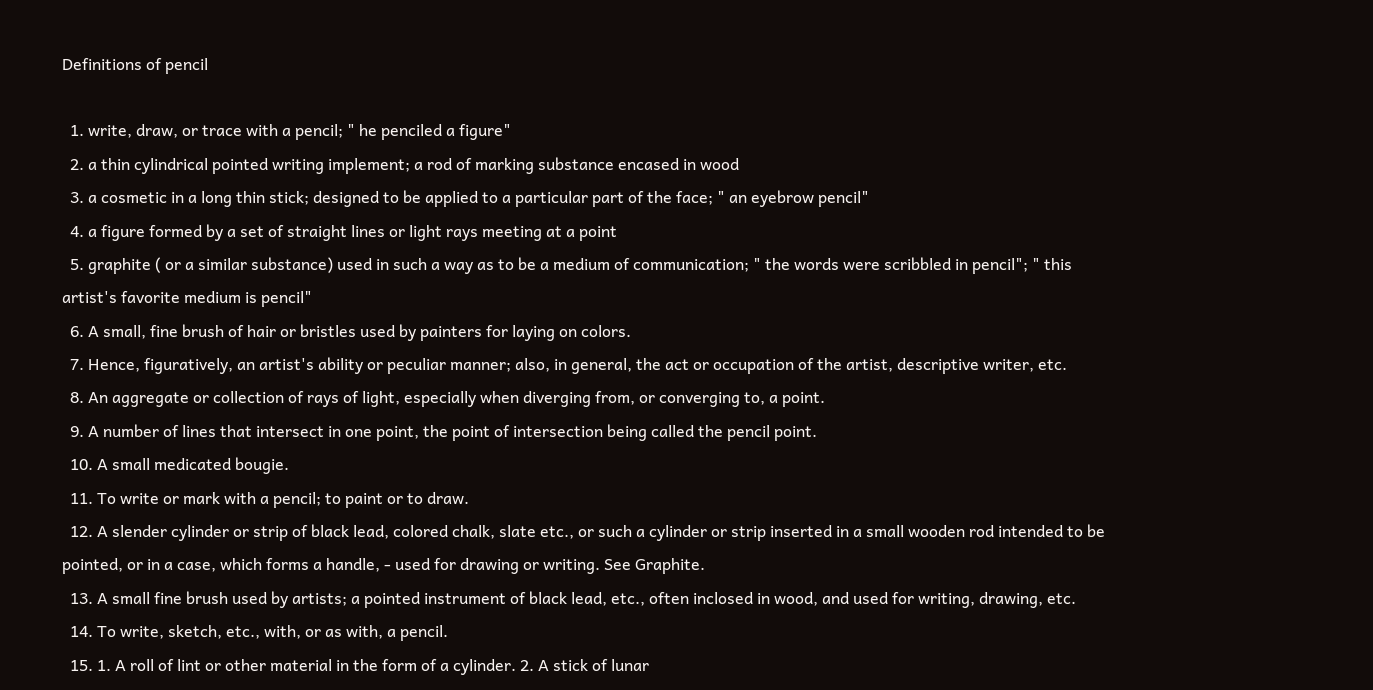Definitions of pencil

  1. write, draw, or trace with a pencil; " he penciled a figure"
  2. a thin cylindrical pointed writing implement; a rod of marking substance encased in wood
  3. a cosmetic in a long thin stick; designed to be applied to a particular part of the face; " an eyebrow pencil"
  4. a figure formed by a set of straight lines or light rays meeting at a point
  5. graphite ( or a similar substance) used in such a way as to be a medium of communication; " the words were scribbled in pencil"; " this artist's favorite medium is pencil"
  6. A small, fine brush of hair or bristles used by painters for laying on colors.
  7. Hence, figuratively, an artist's ability or peculiar manner; also, in general, the act or occupation of the artist, descriptive writer, etc.
  8. An aggregate or collection of rays of light, especially when diverging from, or converging to, a point.
  9. A number of lines that intersect in one point, the point of intersection being called the pencil point.
  10. A small medicated bougie.
  11. To write or mark with a pencil; to paint or to draw.
  12. A slender cylinder or strip of black lead, colored chalk, slate etc., or such a cylinder or strip inserted in a small wooden rod intended to be pointed, or in a case, which forms a handle, - used for drawing or writing. See Graphite.
  13. A small fine brush used by artists; a pointed instrument of black lead, etc., often inclosed in wood, and used for writing, drawing, etc.
  14. To write, sketch, etc., with, or as with, a pencil.
  15. 1. A roll of lint or other material in the form of a cylinder. 2. A stick of lunar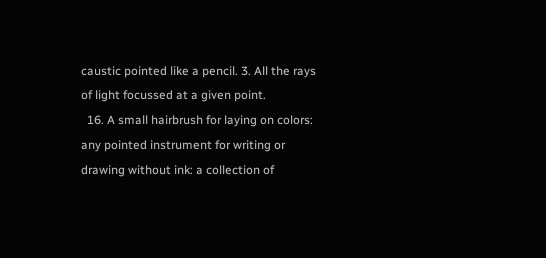caustic pointed like a pencil. 3. All the rays of light focussed at a given point.
  16. A small hairbrush for laying on colors: any pointed instrument for writing or drawing without ink: a collection of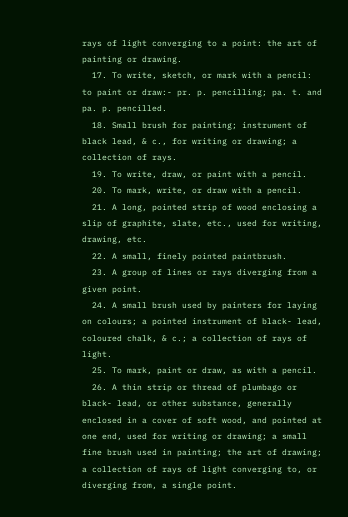rays of light converging to a point: the art of painting or drawing.
  17. To write, sketch, or mark with a pencil: to paint or draw:- pr. p. pencilling; pa. t. and pa. p. pencilled.
  18. Small brush for painting; instrument of black lead, & c., for writing or drawing; a collection of rays.
  19. To write, draw, or paint with a pencil.
  20. To mark, write, or draw with a pencil.
  21. A long, pointed strip of wood enclosing a slip of graphite, slate, etc., used for writing, drawing, etc.
  22. A small, finely pointed paintbrush.
  23. A group of lines or rays diverging from a given point.
  24. A small brush used by painters for laying on colours; a pointed instrument of black- lead, coloured chalk, & c.; a collection of rays of light.
  25. To mark, paint or draw, as with a pencil.
  26. A thin strip or thread of plumbago or black- lead, or other substance, generally enclosed in a cover of soft wood, and pointed at one end, used for writing or drawing; a small fine brush used in painting; the art of drawing; a collection of rays of light converging to, or diverging from, a single point.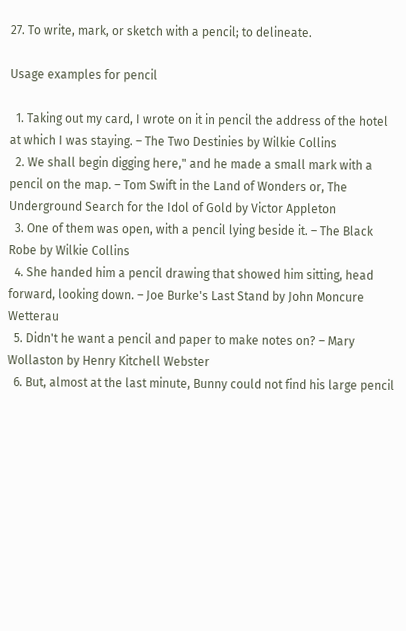27. To write, mark, or sketch with a pencil; to delineate.

Usage examples for pencil

  1. Taking out my card, I wrote on it in pencil the address of the hotel at which I was staying. – The Two Destinies by Wilkie Collins
  2. We shall begin digging here," and he made a small mark with a pencil on the map. – Tom Swift in the Land of Wonders or, The Underground Search for the Idol of Gold by Victor Appleton
  3. One of them was open, with a pencil lying beside it. – The Black Robe by Wilkie Collins
  4. She handed him a pencil drawing that showed him sitting, head forward, looking down. – Joe Burke's Last Stand by John Moncure Wetterau
  5. Didn't he want a pencil and paper to make notes on? – Mary Wollaston by Henry Kitchell Webster
  6. But, almost at the last minute, Bunny could not find his large pencil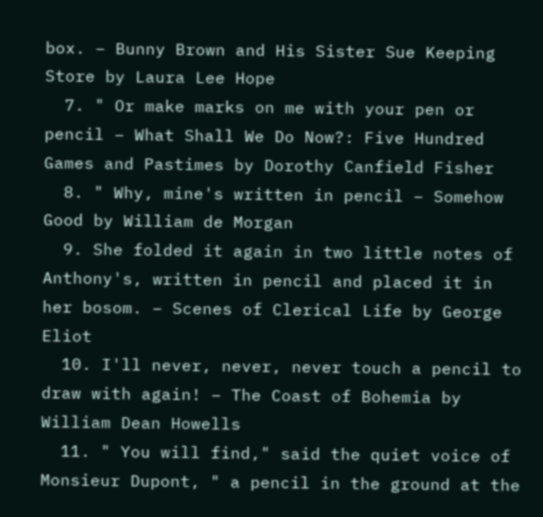box. – Bunny Brown and His Sister Sue Keeping Store by Laura Lee Hope
  7. " Or make marks on me with your pen or pencil – What Shall We Do Now?: Five Hundred Games and Pastimes by Dorothy Canfield Fisher
  8. " Why, mine's written in pencil – Somehow Good by William de Morgan
  9. She folded it again in two little notes of Anthony's, written in pencil and placed it in her bosom. – Scenes of Clerical Life by George Eliot
  10. I'll never, never, never touch a pencil to draw with again! – The Coast of Bohemia by William Dean Howells
  11. " You will find," said the quiet voice of Monsieur Dupont, " a pencil in the ground at the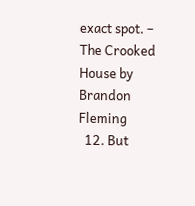exact spot. – The Crooked House by Brandon Fleming
  12. But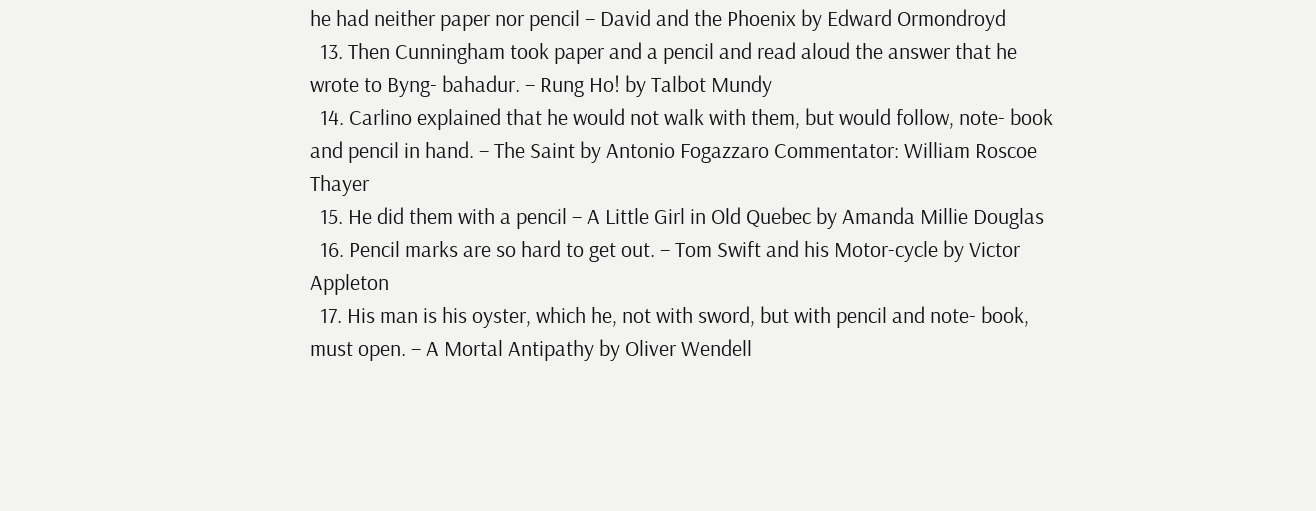he had neither paper nor pencil – David and the Phoenix by Edward Ormondroyd
  13. Then Cunningham took paper and a pencil and read aloud the answer that he wrote to Byng- bahadur. – Rung Ho! by Talbot Mundy
  14. Carlino explained that he would not walk with them, but would follow, note- book and pencil in hand. – The Saint by Antonio Fogazzaro Commentator: William Roscoe Thayer
  15. He did them with a pencil – A Little Girl in Old Quebec by Amanda Millie Douglas
  16. Pencil marks are so hard to get out. – Tom Swift and his Motor-cycle by Victor Appleton
  17. His man is his oyster, which he, not with sword, but with pencil and note- book, must open. – A Mortal Antipathy by Oliver Wendell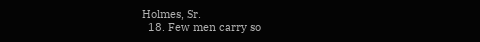Holmes, Sr.
  18. Few men carry so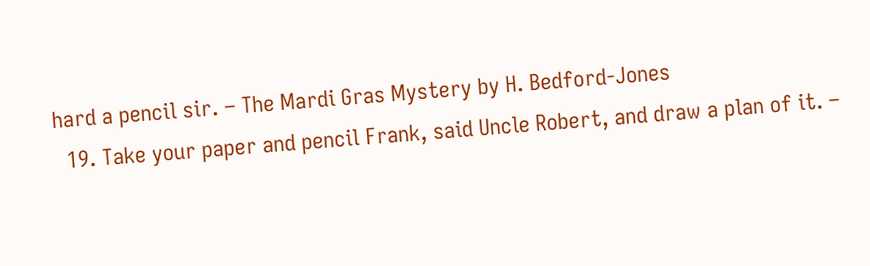hard a pencil sir. – The Mardi Gras Mystery by H. Bedford-Jones
  19. Take your paper and pencil Frank, said Uncle Robert, and draw a plan of it. –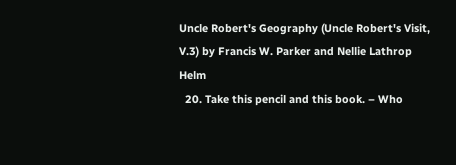Uncle Robert's Geography (Uncle Robert's Visit, V.3) by Francis W. Parker and Nellie Lathrop Helm
  20. Take this pencil and this book. – Who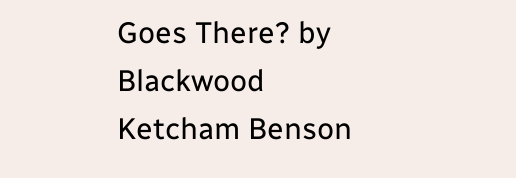Goes There? by Blackwood Ketcham Benson